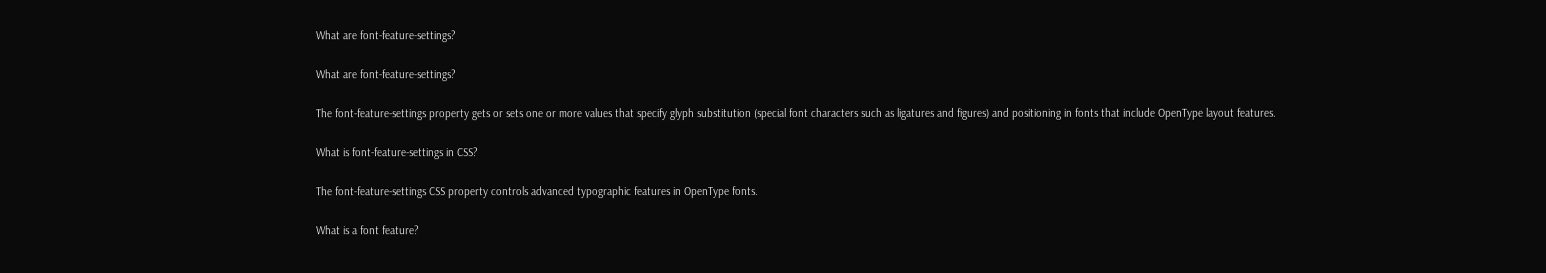What are font-feature-settings?

What are font-feature-settings?

The font-feature-settings property gets or sets one or more values that specify glyph substitution (special font characters such as ligatures and figures) and positioning in fonts that include OpenType layout features.

What is font-feature-settings in CSS?

The font-feature-settings CSS property controls advanced typographic features in OpenType fonts.

What is a font feature?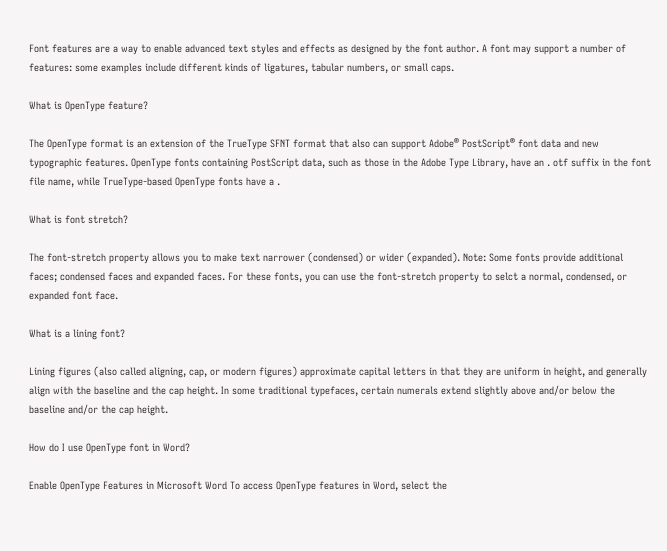Font features are a way to enable advanced text styles and effects as designed by the font author. A font may support a number of features: some examples include different kinds of ligatures, tabular numbers, or small caps.

What is OpenType feature?

The OpenType format is an extension of the TrueType SFNT format that also can support Adobe® PostScript® font data and new typographic features. OpenType fonts containing PostScript data, such as those in the Adobe Type Library, have an . otf suffix in the font file name, while TrueType-based OpenType fonts have a .

What is font stretch?

The font-stretch property allows you to make text narrower (condensed) or wider (expanded). Note: Some fonts provide additional faces; condensed faces and expanded faces. For these fonts, you can use the font-stretch property to selct a normal, condensed, or expanded font face.

What is a lining font?

Lining figures (also called aligning, cap, or modern figures) approximate capital letters in that they are uniform in height, and generally align with the baseline and the cap height. In some traditional typefaces, certain numerals extend slightly above and/or below the baseline and/or the cap height.

How do I use OpenType font in Word?

Enable OpenType Features in Microsoft Word To access OpenType features in Word, select the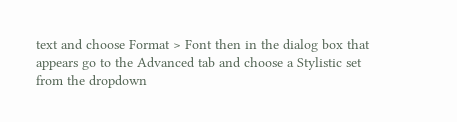text and choose Format > Font then in the dialog box that appears go to the Advanced tab and choose a Stylistic set from the dropdown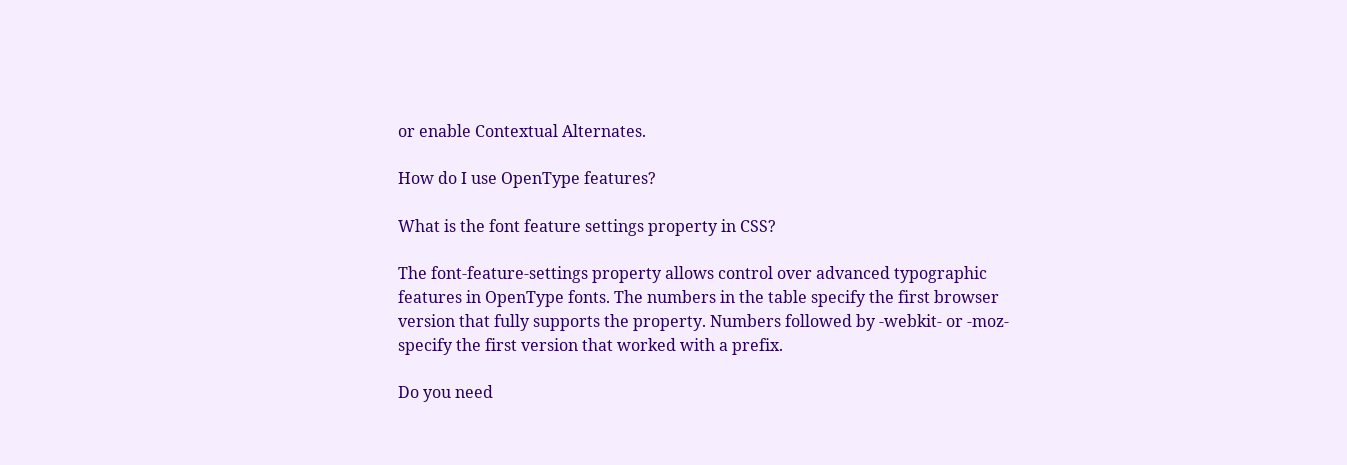or enable Contextual Alternates.

How do I use OpenType features?

What is the font feature settings property in CSS?

The font-feature-settings property allows control over advanced typographic features in OpenType fonts. The numbers in the table specify the first browser version that fully supports the property. Numbers followed by -webkit- or -moz- specify the first version that worked with a prefix.

Do you need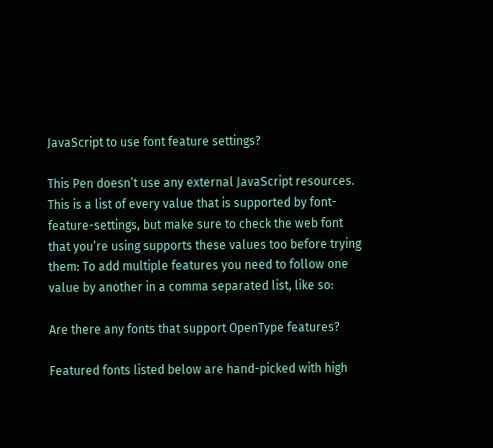JavaScript to use font feature settings?

This Pen doesn’t use any external JavaScript resources. This is a list of every value that is supported by font-feature-settings, but make sure to check the web font that you’re using supports these values too before trying them: To add multiple features you need to follow one value by another in a comma separated list, like so:

Are there any fonts that support OpenType features?

Featured fonts listed below are hand-picked with high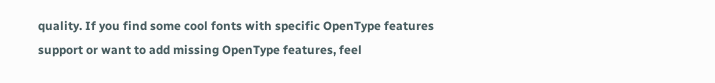quality. If you find some cool fonts with specific OpenType features support or want to add missing OpenType features, feel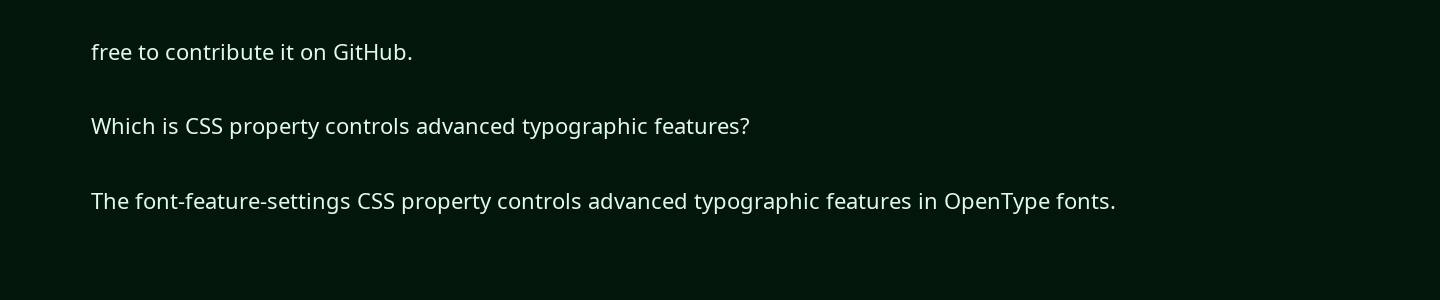free to contribute it on GitHub.

Which is CSS property controls advanced typographic features?

The font-feature-settings CSS property controls advanced typographic features in OpenType fonts.